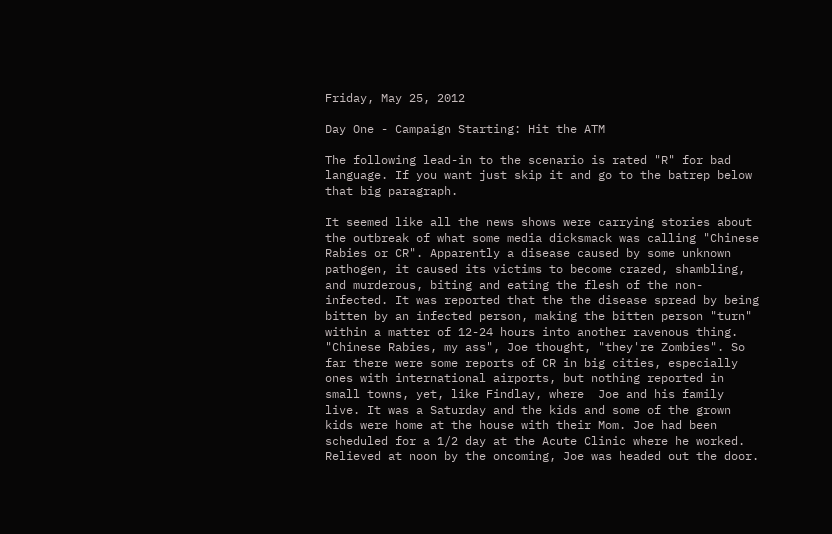Friday, May 25, 2012

Day One - Campaign Starting: Hit the ATM

The following lead-in to the scenario is rated "R" for bad language. If you want just skip it and go to the batrep below that big paragraph.

It seemed like all the news shows were carrying stories about the outbreak of what some media dicksmack was calling "Chinese Rabies or CR". Apparently a disease caused by some unknown pathogen, it caused its victims to become crazed, shambling, and murderous, biting and eating the flesh of the non-infected. It was reported that the the disease spread by being bitten by an infected person, making the bitten person "turn" within a matter of 12-24 hours into another ravenous thing. "Chinese Rabies, my ass", Joe thought, "they're Zombies". So far there were some reports of CR in big cities, especially ones with international airports, but nothing reported in small towns, yet, like Findlay, where  Joe and his family live. It was a Saturday and the kids and some of the grown kids were home at the house with their Mom. Joe had been scheduled for a 1/2 day at the Acute Clinic where he worked. Relieved at noon by the oncoming, Joe was headed out the door.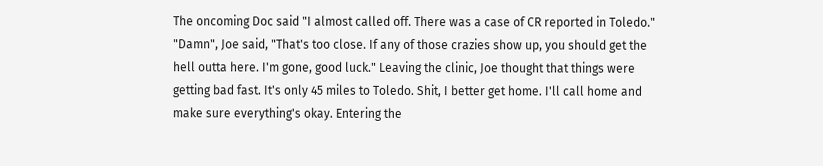The oncoming Doc said "I almost called off. There was a case of CR reported in Toledo." "Damn", Joe said, "That's too close. If any of those crazies show up, you should get the hell outta here. I'm gone, good luck." Leaving the clinic, Joe thought that things were getting bad fast. It's only 45 miles to Toledo. Shit, I better get home. I'll call home and make sure everything's okay. Entering the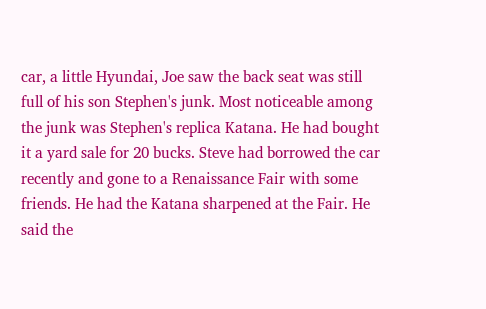car, a little Hyundai, Joe saw the back seat was still  full of his son Stephen's junk. Most noticeable among the junk was Stephen's replica Katana. He had bought it a yard sale for 20 bucks. Steve had borrowed the car  recently and gone to a Renaissance Fair with some friends. He had the Katana sharpened at the Fair. He said the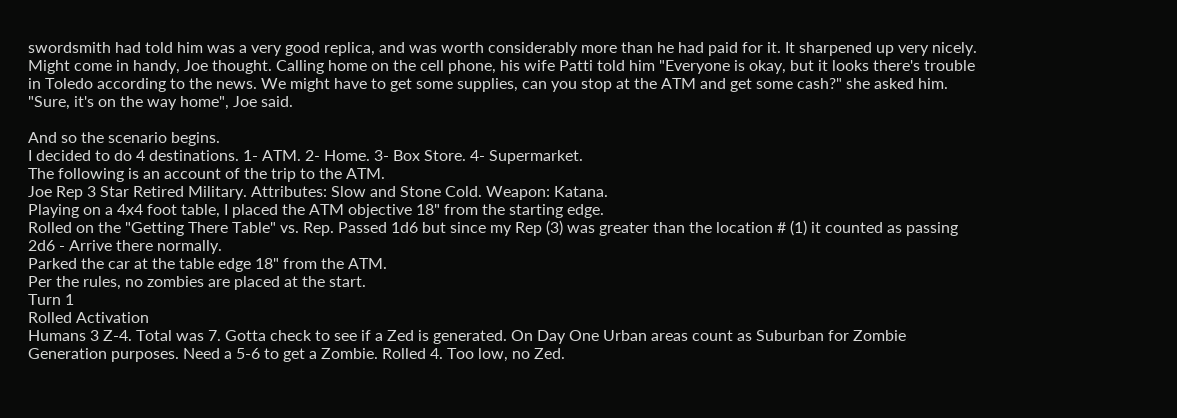swordsmith had told him was a very good replica, and was worth considerably more than he had paid for it. It sharpened up very nicely. Might come in handy, Joe thought. Calling home on the cell phone, his wife Patti told him "Everyone is okay, but it looks there's trouble in Toledo according to the news. We might have to get some supplies, can you stop at the ATM and get some cash?" she asked him. "Sure, it's on the way home", Joe said.

And so the scenario begins.
I decided to do 4 destinations. 1- ATM. 2- Home. 3- Box Store. 4- Supermarket.
The following is an account of the trip to the ATM.
Joe Rep 3 Star Retired Military. Attributes: Slow and Stone Cold. Weapon: Katana.
Playing on a 4x4 foot table, I placed the ATM objective 18" from the starting edge.
Rolled on the "Getting There Table" vs. Rep. Passed 1d6 but since my Rep (3) was greater than the location # (1) it counted as passing 2d6 - Arrive there normally.
Parked the car at the table edge 18" from the ATM.
Per the rules, no zombies are placed at the start.
Turn 1
Rolled Activation
Humans 3 Z-4. Total was 7. Gotta check to see if a Zed is generated. On Day One Urban areas count as Suburban for Zombie Generation purposes. Need a 5-6 to get a Zombie. Rolled 4. Too low, no Zed.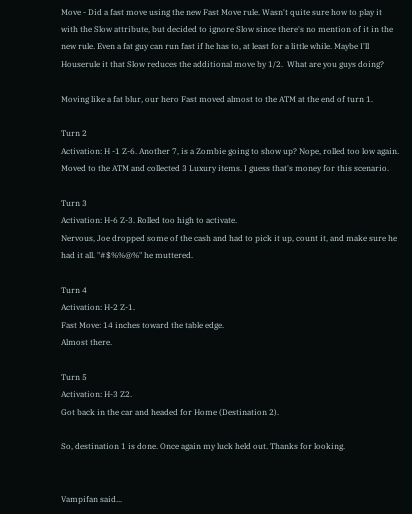Move - Did a fast move using the new Fast Move rule. Wasn't quite sure how to play it with the Slow attribute, but decided to ignore Slow since there's no mention of it in the new rule. Even a fat guy can run fast if he has to, at least for a little while. Maybe I'll Houserule it that Slow reduces the additional move by 1/2.  What are you guys doing?

Moving like a fat blur, our hero Fast moved almost to the ATM at the end of turn 1.

Turn 2
Activation: H -1 Z-6. Another 7, is a Zombie going to show up? Nope, rolled too low again.
Moved to the ATM and collected 3 Luxury items. I guess that's money for this scenario.

Turn 3
Activation: H-6 Z-3. Rolled too high to activate.
Nervous, Joe dropped some of the cash and had to pick it up, count it, and make sure he had it all. "#$%%@%" he muttered.

Turn 4
Activation: H-2 Z-1.
Fast Move: 14 inches toward the table edge.
Almost there.

Turn 5
Activation: H-3 Z2.
Got back in the car and headed for Home (Destination 2).

So, destination 1 is done. Once again my luck held out. Thanks for looking.


Vampifan said...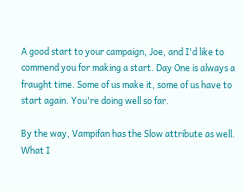A good start to your campaign, Joe, and I'd like to commend you for making a start. Day One is always a fraught time. Some of us make it, some of us have to start again. You're doing well so far.

By the way, Vampifan has the Slow attribute as well. What I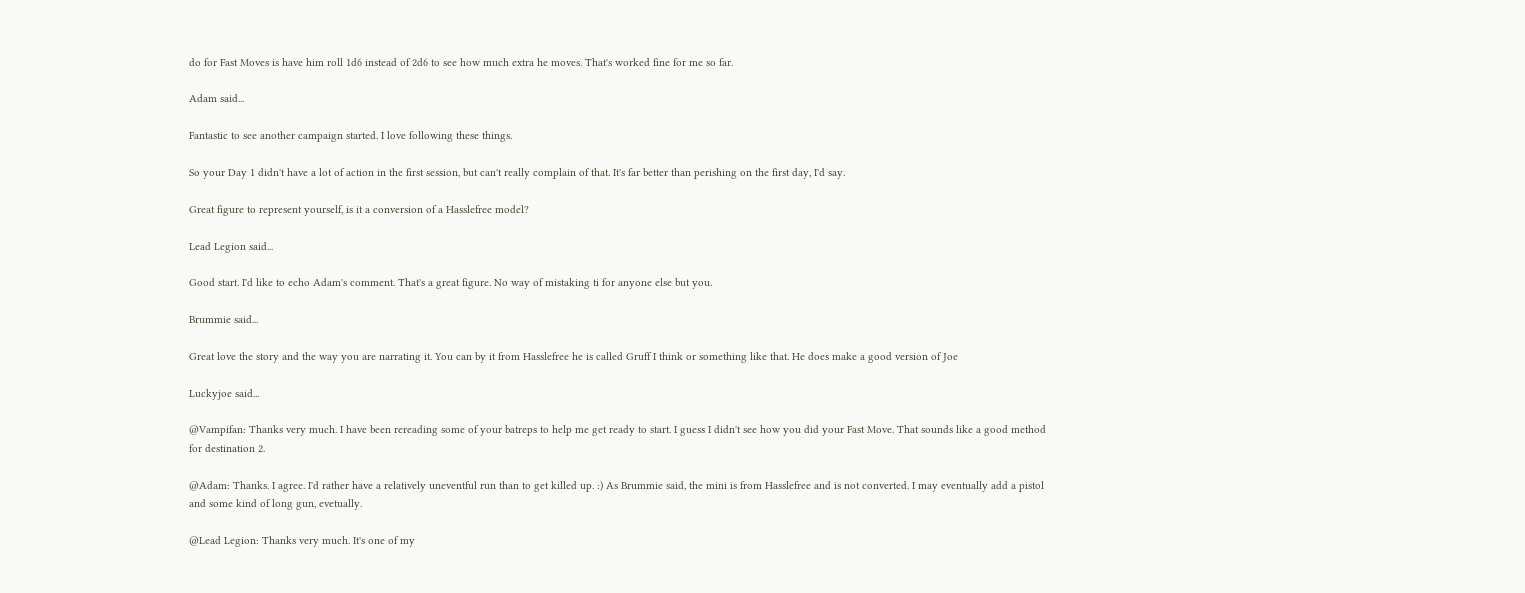do for Fast Moves is have him roll 1d6 instead of 2d6 to see how much extra he moves. That's worked fine for me so far.

Adam said...

Fantastic to see another campaign started. I love following these things.

So your Day 1 didn't have a lot of action in the first session, but can't really complain of that. It's far better than perishing on the first day, I'd say.

Great figure to represent yourself, is it a conversion of a Hasslefree model?

Lead Legion said...

Good start. I'd like to echo Adam's comment. That's a great figure. No way of mistaking ti for anyone else but you.

Brummie said...

Great love the story and the way you are narrating it. You can by it from Hasslefree he is called Gruff I think or something like that. He does make a good version of Joe

Luckyjoe said...

@Vampifan: Thanks very much. I have been rereading some of your batreps to help me get ready to start. I guess I didn't see how you did your Fast Move. That sounds like a good method for destination 2.

@Adam: Thanks. I agree. I'd rather have a relatively uneventful run than to get killed up. :) As Brummie said, the mini is from Hasslefree and is not converted. I may eventually add a pistol and some kind of long gun, evetually.

@Lead Legion: Thanks very much. It's one of my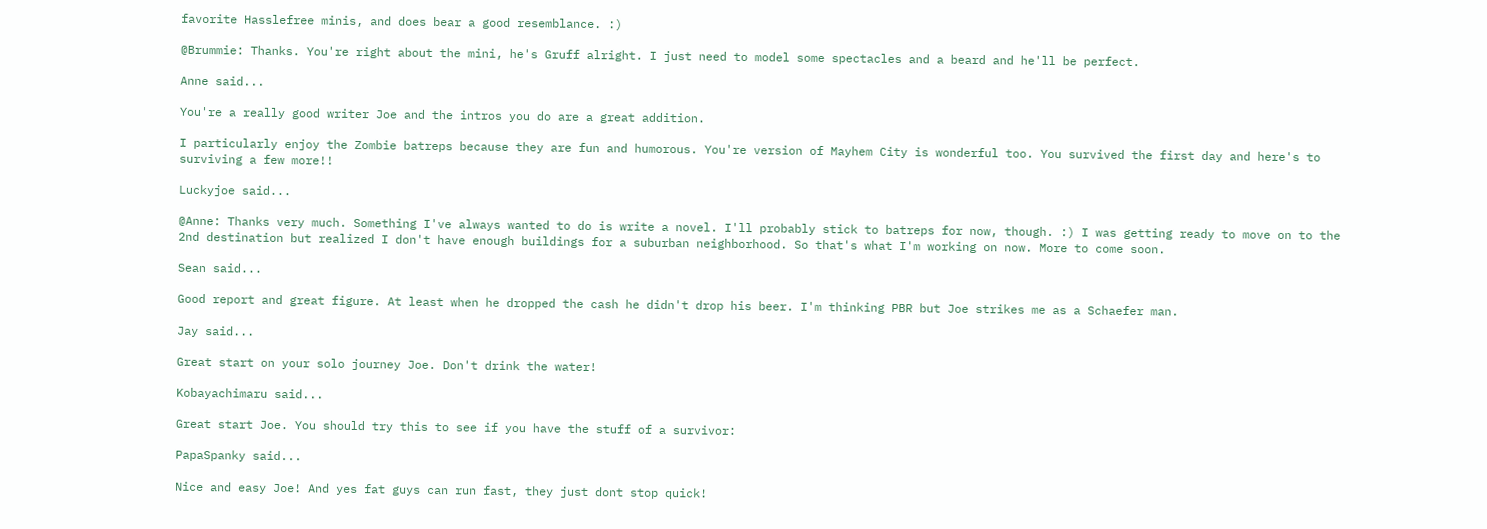favorite Hasslefree minis, and does bear a good resemblance. :)

@Brummie: Thanks. You're right about the mini, he's Gruff alright. I just need to model some spectacles and a beard and he'll be perfect.

Anne said...

You're a really good writer Joe and the intros you do are a great addition.

I particularly enjoy the Zombie batreps because they are fun and humorous. You're version of Mayhem City is wonderful too. You survived the first day and here's to surviving a few more!!

Luckyjoe said...

@Anne: Thanks very much. Something I've always wanted to do is write a novel. I'll probably stick to batreps for now, though. :) I was getting ready to move on to the 2nd destination but realized I don't have enough buildings for a suburban neighborhood. So that's what I'm working on now. More to come soon.

Sean said...

Good report and great figure. At least when he dropped the cash he didn't drop his beer. I'm thinking PBR but Joe strikes me as a Schaefer man.

Jay said...

Great start on your solo journey Joe. Don't drink the water!

Kobayachimaru said...

Great start Joe. You should try this to see if you have the stuff of a survivor:

PapaSpanky said...

Nice and easy Joe! And yes fat guys can run fast, they just dont stop quick!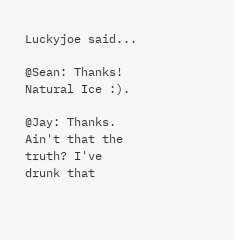Luckyjoe said...

@Sean: Thanks! Natural Ice :).

@Jay: Thanks. Ain't that the truth? I've drunk that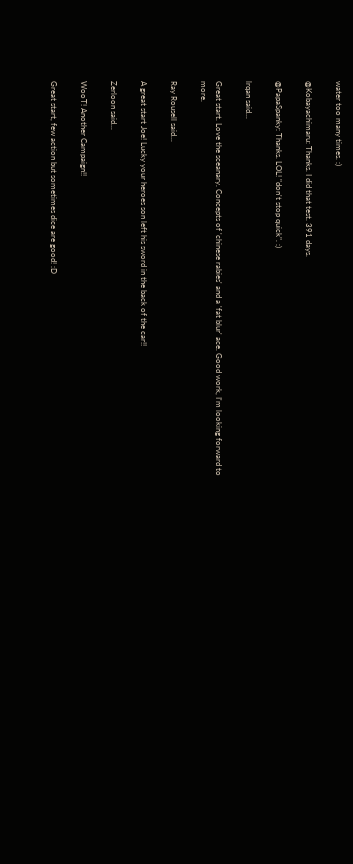water too many times. :)

@Kobayachimaru: Thanks. I did that test. 391 days.

@PapaSpanky: Thanks. LOL! "don't stop quick". :)

lrqan said...

Great start. Love the sceanary. Concepts of 'chinese rabies' and a 'fat blur' ace. Good work, I'm looking forward to more.

Ray Rousell said...

A great start Joe! Lucky your heroes son left his sword in the back of the car!!

Zerloon said...

WooT! Another Campaign!!

Great start, few action but sometimes dice are good! :D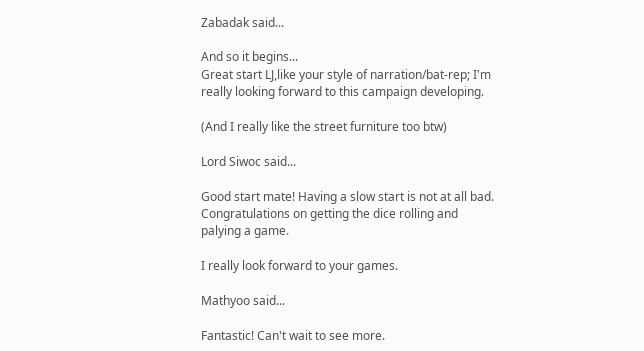Zabadak said...

And so it begins...
Great start LJ,like your style of narration/bat-rep; I'm really looking forward to this campaign developing.

(And I really like the street furniture too btw)

Lord Siwoc said...

Good start mate! Having a slow start is not at all bad. Congratulations on getting the dice rolling and palying a game.

I really look forward to your games.

Mathyoo said...

Fantastic! Can't wait to see more.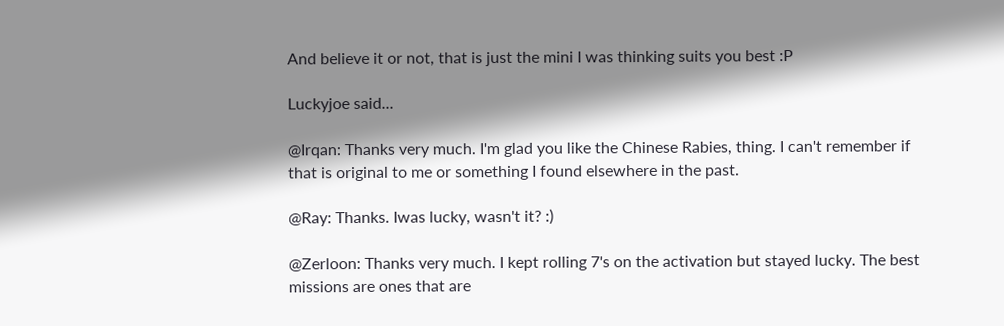And believe it or not, that is just the mini I was thinking suits you best :P

Luckyjoe said...

@Irqan: Thanks very much. I'm glad you like the Chinese Rabies, thing. I can't remember if that is original to me or something I found elsewhere in the past.

@Ray: Thanks. Iwas lucky, wasn't it? :)

@Zerloon: Thanks very much. I kept rolling 7's on the activation but stayed lucky. The best missions are ones that are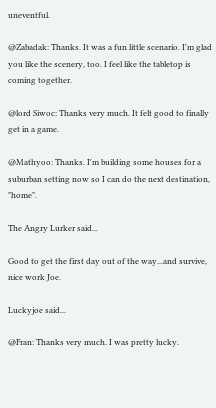uneventful.

@Zabadak: Thanks. It was a fun little scenario. I'm glad you like the scenery, too. I feel like the tabletop is coming together.

@lord Siwoc: Thanks very much. It felt good to finally get in a game.

@Mathyoo: Thanks. I'm building some houses for a suburban setting now so I can do the next destination, "home".

The Angry Lurker said...

Good to get the first day out of the way...and survive, nice work Joe.

Luckyjoe said...

@Fran: Thanks very much. I was pretty lucky.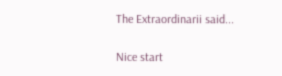The Extraordinarii said...

Nice start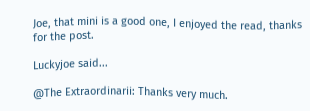Joe, that mini is a good one, I enjoyed the read, thanks for the post.

Luckyjoe said...

@The Extraordinarii: Thanks very much.